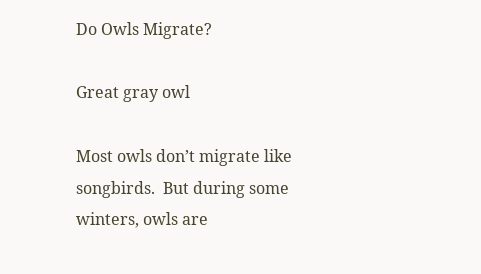Do Owls Migrate?

Great gray owl

Most owls don’t migrate like songbirds.  But during some winters, owls are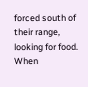forced south of their range, looking for food.  When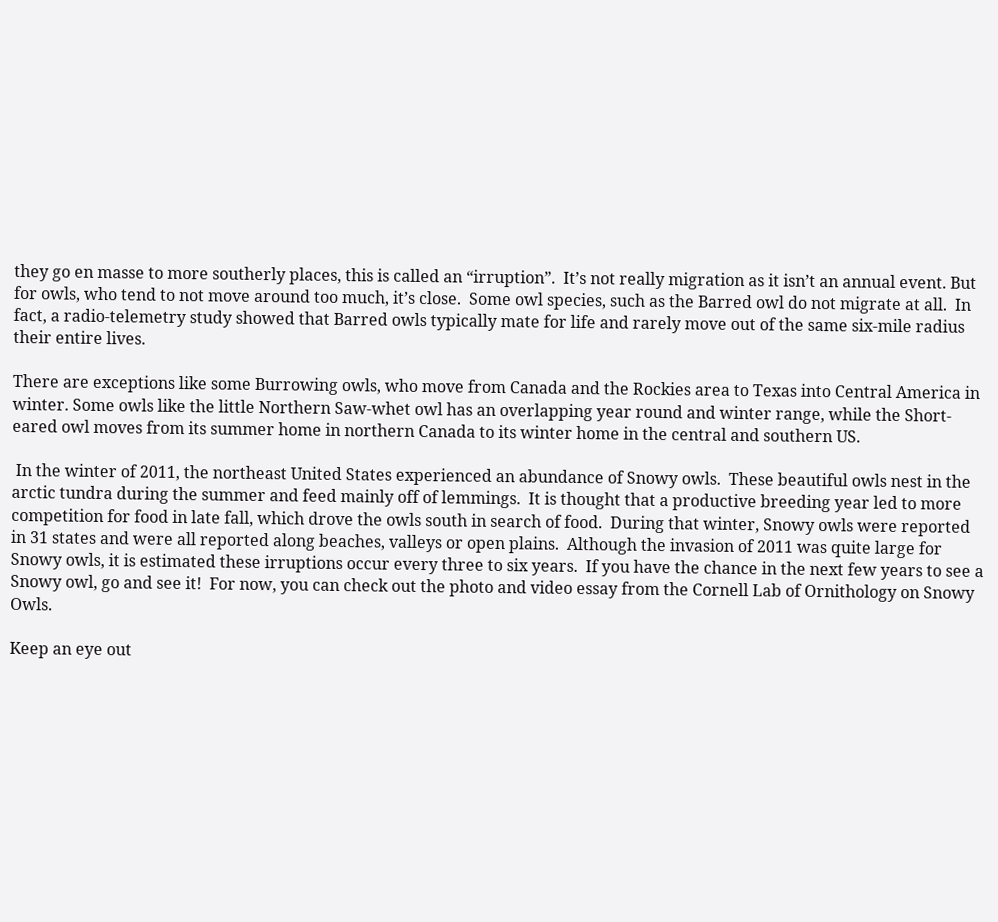they go en masse to more southerly places, this is called an “irruption”.  It’s not really migration as it isn’t an annual event. But for owls, who tend to not move around too much, it’s close.  Some owl species, such as the Barred owl do not migrate at all.  In fact, a radio-telemetry study showed that Barred owls typically mate for life and rarely move out of the same six-mile radius their entire lives.

There are exceptions like some Burrowing owls, who move from Canada and the Rockies area to Texas into Central America in winter. Some owls like the little Northern Saw-whet owl has an overlapping year round and winter range, while the Short-eared owl moves from its summer home in northern Canada to its winter home in the central and southern US.

 In the winter of 2011, the northeast United States experienced an abundance of Snowy owls.  These beautiful owls nest in the arctic tundra during the summer and feed mainly off of lemmings.  It is thought that a productive breeding year led to more competition for food in late fall, which drove the owls south in search of food.  During that winter, Snowy owls were reported in 31 states and were all reported along beaches, valleys or open plains.  Although the invasion of 2011 was quite large for Snowy owls, it is estimated these irruptions occur every three to six years.  If you have the chance in the next few years to see a Snowy owl, go and see it!  For now, you can check out the photo and video essay from the Cornell Lab of Ornithology on Snowy Owls.

Keep an eye out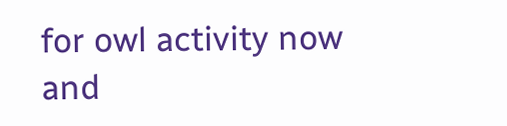for owl activity now and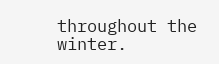throughout the winter.